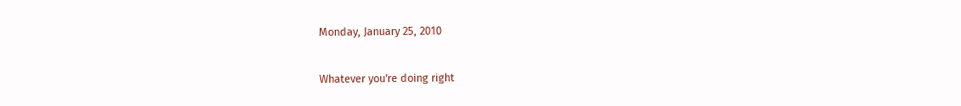Monday, January 25, 2010

Whatever you're doing right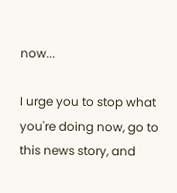now...

I urge you to stop what you're doing now, go to this news story, and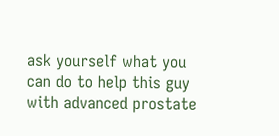ask yourself what you can do to help this guy with advanced prostate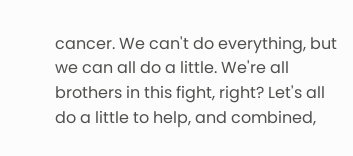cancer. We can't do everything, but we can all do a little. We're all brothers in this fight, right? Let's all do a little to help, and combined,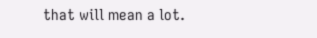that will mean a lot.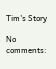Tim's Story

No comments: